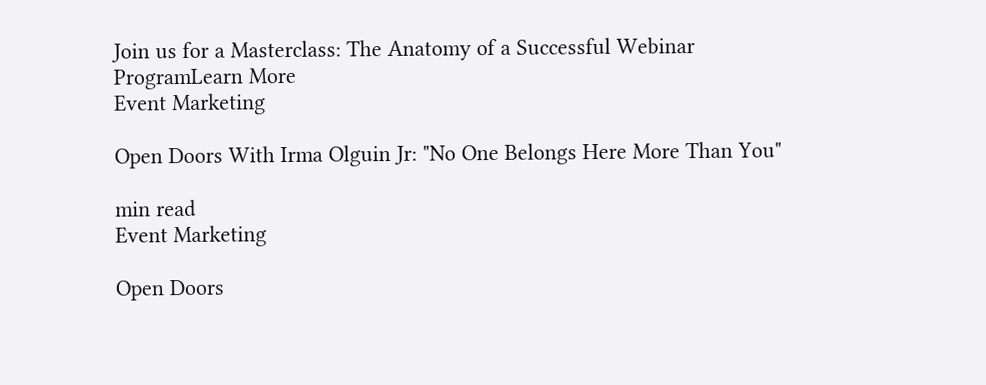Join us for a Masterclass: The Anatomy of a Successful Webinar ProgramLearn More
Event Marketing

Open Doors With Irma Olguin Jr: "No One Belongs Here More Than You"

min read
Event Marketing

Open Doors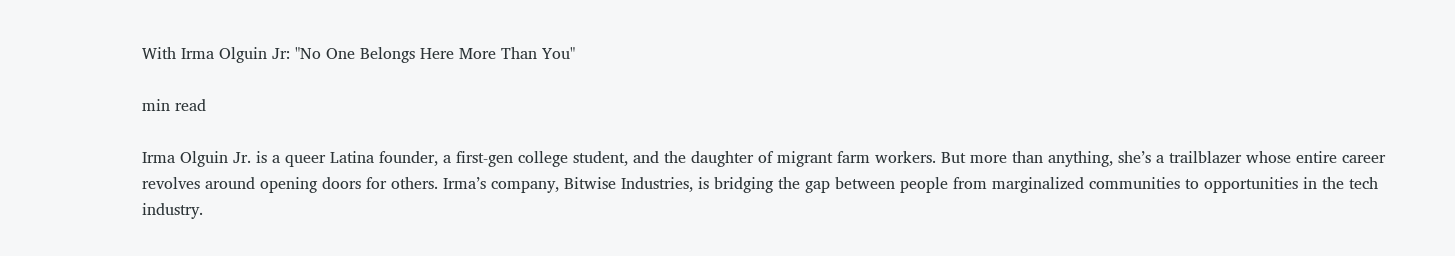With Irma Olguin Jr: "No One Belongs Here More Than You"

min read

Irma Olguin Jr. is a queer Latina founder, a first-gen college student, and the daughter of migrant farm workers. But more than anything, she’s a trailblazer whose entire career revolves around opening doors for others. Irma’s company, Bitwise Industries, is bridging the gap between people from marginalized communities to opportunities in the tech industry.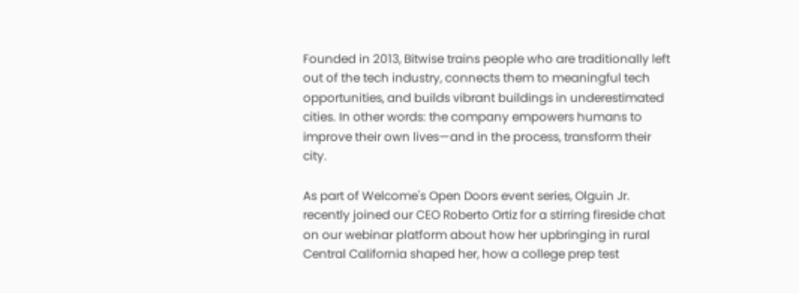Founded in 2013, Bitwise trains people who are traditionally left out of the tech industry, connects them to meaningful tech opportunities, and builds vibrant buildings in underestimated cities. In other words: the company empowers humans to improve their own lives—and in the process, transform their city.

As part of Welcome's Open Doors event series, Olguin Jr. recently joined our CEO Roberto Ortiz for a stirring fireside chat on our webinar platform about how her upbringing in rural Central California shaped her, how a college prep test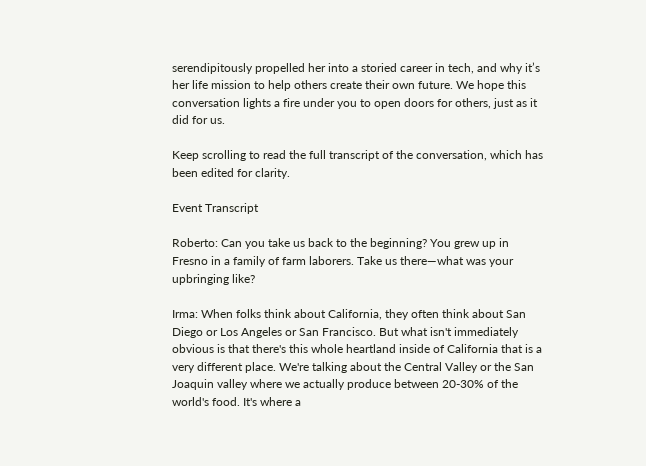serendipitously propelled her into a storied career in tech, and why it’s her life mission to help others create their own future. We hope this conversation lights a fire under you to open doors for others, just as it did for us.

Keep scrolling to read the full transcript of the conversation, which has been edited for clarity.

Event Transcript

Roberto: Can you take us back to the beginning? You grew up in Fresno in a family of farm laborers. Take us there—what was your upbringing like?

Irma: When folks think about California, they often think about San Diego or Los Angeles or San Francisco. But what isn't immediately obvious is that there's this whole heartland inside of California that is a very different place. We're talking about the Central Valley or the San Joaquin valley where we actually produce between 20-30% of the world's food. It's where a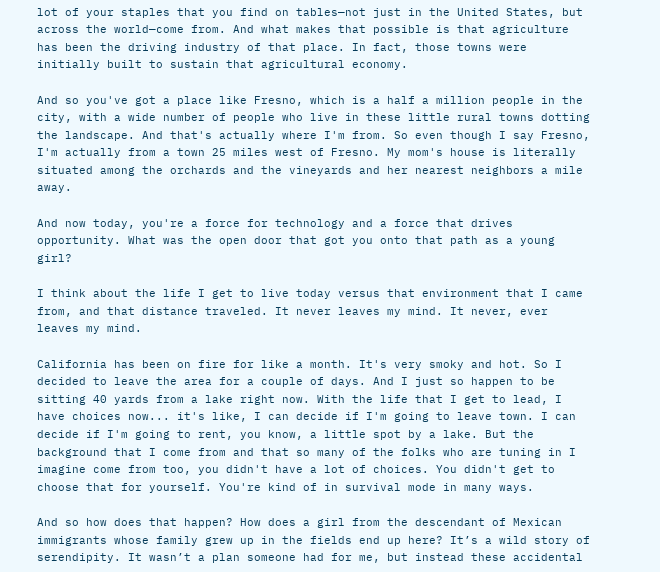lot of your staples that you find on tables—not just in the United States, but across the world—come from. And what makes that possible is that agriculture has been the driving industry of that place. In fact, those towns were initially built to sustain that agricultural economy.

And so you've got a place like Fresno, which is a half a million people in the city, with a wide number of people who live in these little rural towns dotting the landscape. And that's actually where I'm from. So even though I say Fresno, I'm actually from a town 25 miles west of Fresno. My mom's house is literally situated among the orchards and the vineyards and her nearest neighbors a mile away.

And now today, you're a force for technology and a force that drives opportunity. What was the open door that got you onto that path as a young girl?

I think about the life I get to live today versus that environment that I came from, and that distance traveled. It never leaves my mind. It never, ever leaves my mind.

California has been on fire for like a month. It's very smoky and hot. So I decided to leave the area for a couple of days. And I just so happen to be sitting 40 yards from a lake right now. With the life that I get to lead, I have choices now... it's like, I can decide if I'm going to leave town. I can decide if I'm going to rent, you know, a little spot by a lake. But the background that I come from and that so many of the folks who are tuning in I imagine come from too, you didn't have a lot of choices. You didn't get to choose that for yourself. You're kind of in survival mode in many ways.

And so how does that happen? How does a girl from the descendant of Mexican immigrants whose family grew up in the fields end up here? It’s a wild story of serendipity. It wasn’t a plan someone had for me, but instead these accidental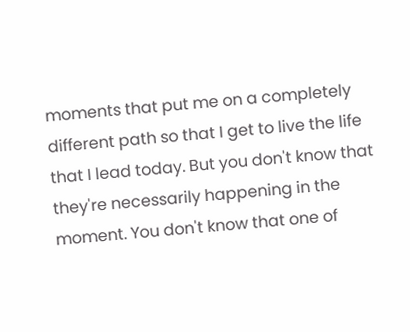moments that put me on a completely different path so that I get to live the life that I lead today. But you don't know that they're necessarily happening in the moment. You don't know that one of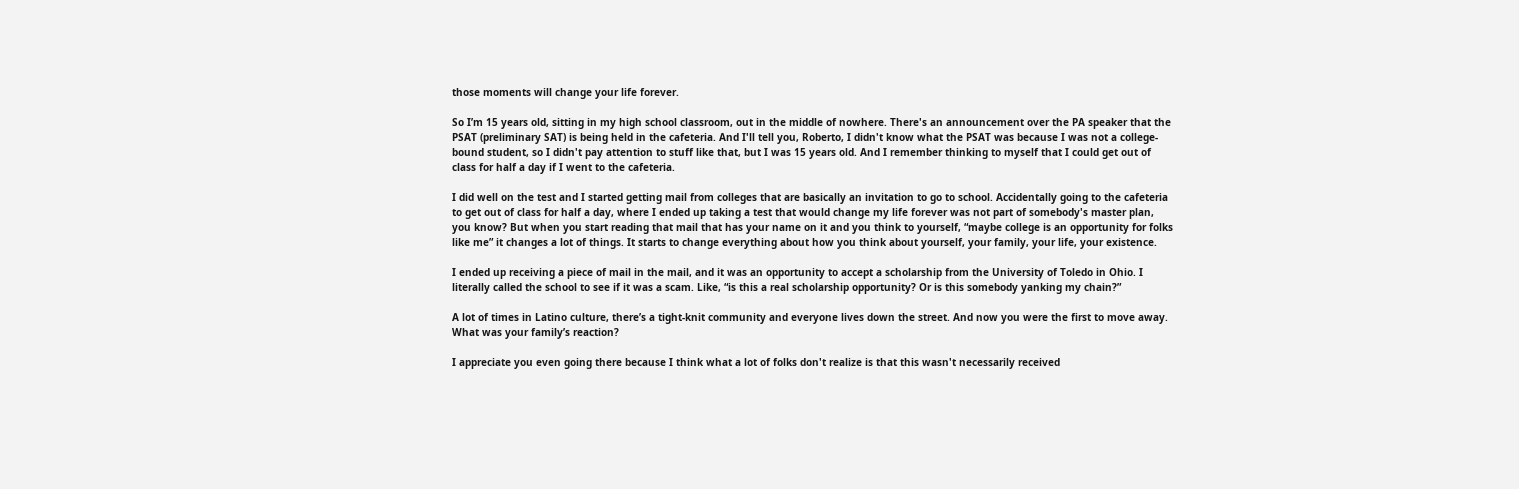those moments will change your life forever.

So I’m 15 years old, sitting in my high school classroom, out in the middle of nowhere. There's an announcement over the PA speaker that the PSAT (preliminary SAT) is being held in the cafeteria. And I'll tell you, Roberto, I didn't know what the PSAT was because I was not a college-bound student, so I didn't pay attention to stuff like that, but I was 15 years old. And I remember thinking to myself that I could get out of class for half a day if I went to the cafeteria.

I did well on the test and I started getting mail from colleges that are basically an invitation to go to school. Accidentally going to the cafeteria to get out of class for half a day, where I ended up taking a test that would change my life forever was not part of somebody's master plan, you know? But when you start reading that mail that has your name on it and you think to yourself, “maybe college is an opportunity for folks like me” it changes a lot of things. It starts to change everything about how you think about yourself, your family, your life, your existence.

I ended up receiving a piece of mail in the mail, and it was an opportunity to accept a scholarship from the University of Toledo in Ohio. I literally called the school to see if it was a scam. Like, “is this a real scholarship opportunity? Or is this somebody yanking my chain?”

A lot of times in Latino culture, there’s a tight-knit community and everyone lives down the street. And now you were the first to move away. What was your family’s reaction?

I appreciate you even going there because I think what a lot of folks don't realize is that this wasn't necessarily received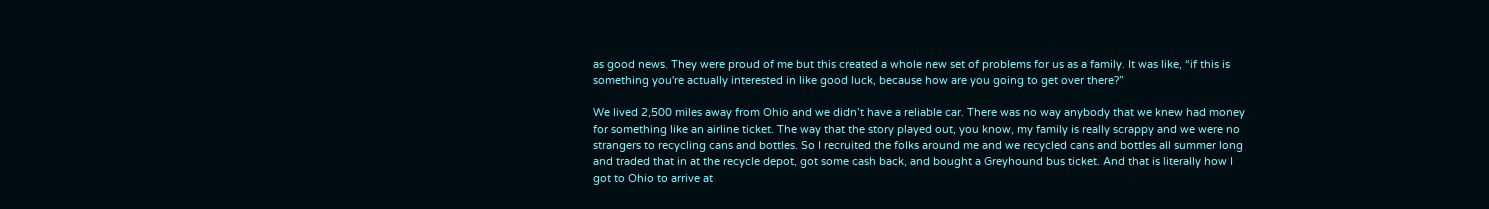as good news. They were proud of me but this created a whole new set of problems for us as a family. It was like, “if this is something you're actually interested in like good luck, because how are you going to get over there?”

We lived 2,500 miles away from Ohio and we didn’t have a reliable car. There was no way anybody that we knew had money for something like an airline ticket. The way that the story played out, you know, my family is really scrappy and we were no strangers to recycling cans and bottles. So I recruited the folks around me and we recycled cans and bottles all summer long and traded that in at the recycle depot, got some cash back, and bought a Greyhound bus ticket. And that is literally how I got to Ohio to arrive at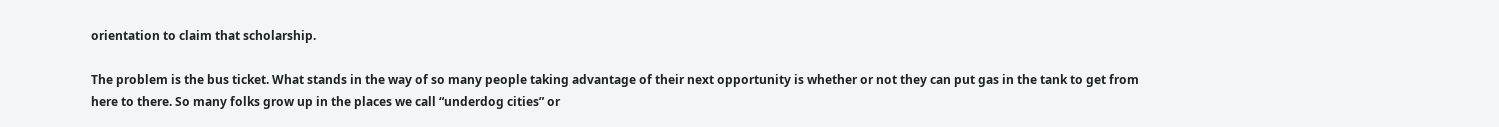orientation to claim that scholarship.

The problem is the bus ticket. What stands in the way of so many people taking advantage of their next opportunity is whether or not they can put gas in the tank to get from here to there. So many folks grow up in the places we call “underdog cities” or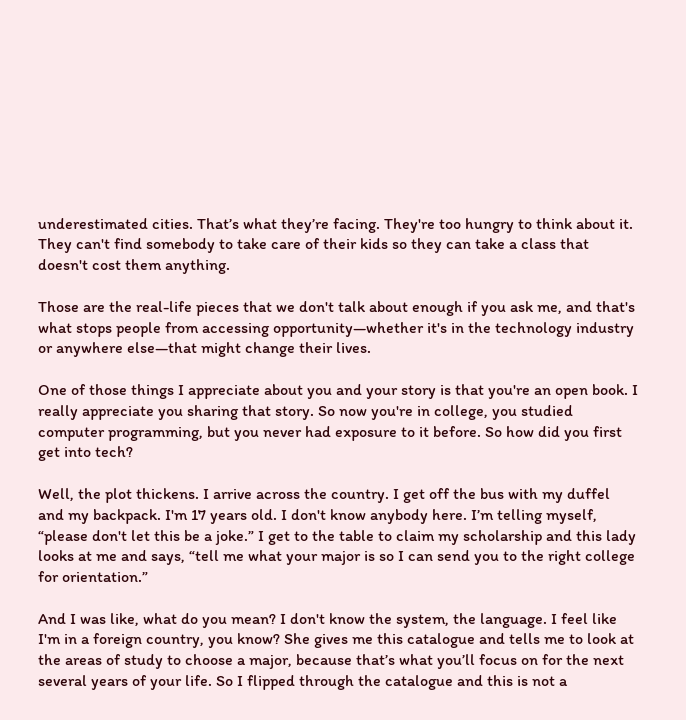underestimated cities. That’s what they’re facing. They're too hungry to think about it. They can't find somebody to take care of their kids so they can take a class that doesn't cost them anything.

Those are the real-life pieces that we don't talk about enough if you ask me, and that's what stops people from accessing opportunity—whether it's in the technology industry or anywhere else—that might change their lives.

One of those things I appreciate about you and your story is that you're an open book. I really appreciate you sharing that story. So now you're in college, you studied computer programming, but you never had exposure to it before. So how did you first get into tech?

Well, the plot thickens. I arrive across the country. I get off the bus with my duffel and my backpack. I'm 17 years old. I don't know anybody here. I’m telling myself, “please don't let this be a joke.” I get to the table to claim my scholarship and this lady looks at me and says, “tell me what your major is so I can send you to the right college for orientation.”

And I was like, what do you mean? I don't know the system, the language. I feel like I'm in a foreign country, you know? She gives me this catalogue and tells me to look at the areas of study to choose a major, because that’s what you’ll focus on for the next several years of your life. So I flipped through the catalogue and this is not a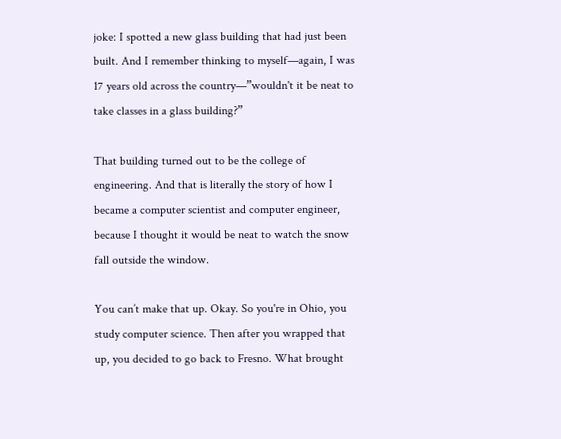joke: I spotted a new glass building that had just been built. And I remember thinking to myself—again, I was 17 years old across the country—”wouldn't it be neat to take classes in a glass building?”

That building turned out to be the college of engineering. And that is literally the story of how I became a computer scientist and computer engineer, because I thought it would be neat to watch the snow fall outside the window.

You can’t make that up. Okay. So you're in Ohio, you study computer science. Then after you wrapped that up, you decided to go back to Fresno. What brought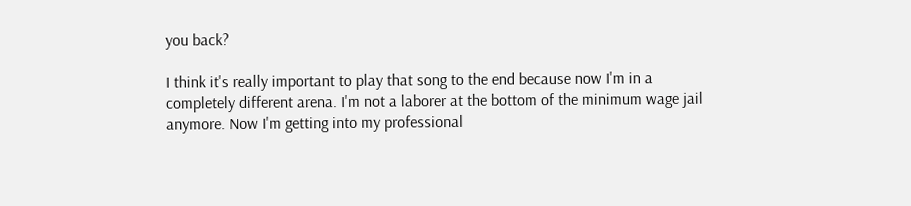you back?

I think it's really important to play that song to the end because now I'm in a completely different arena. I'm not a laborer at the bottom of the minimum wage jail anymore. Now I'm getting into my professional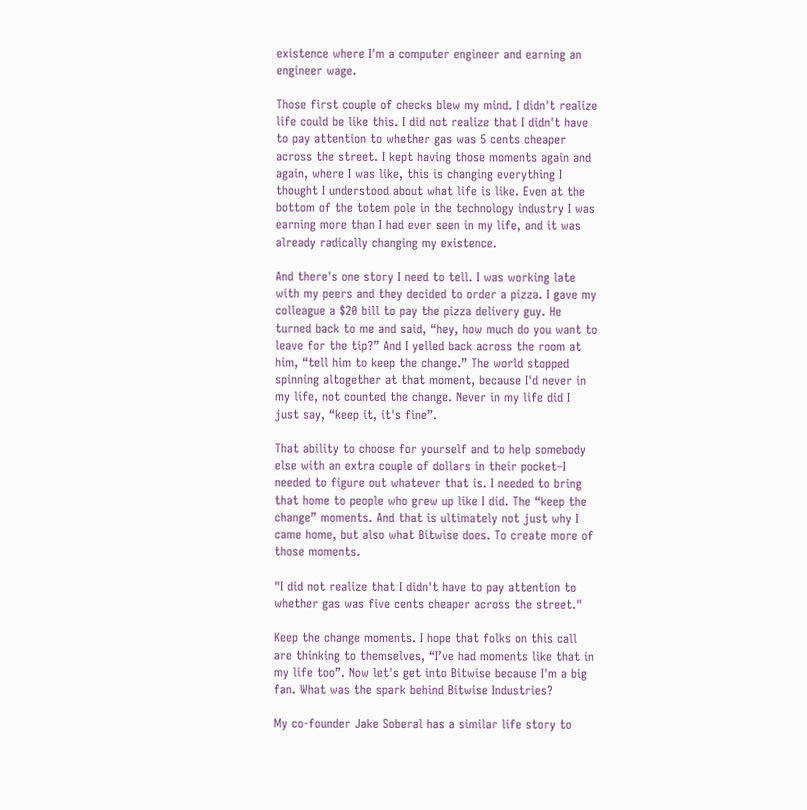existence where I'm a computer engineer and earning an engineer wage.

Those first couple of checks blew my mind. I didn't realize life could be like this. I did not realize that I didn't have to pay attention to whether gas was 5 cents cheaper across the street. I kept having those moments again and again, where I was like, this is changing everything I thought I understood about what life is like. Even at the bottom of the totem pole in the technology industry I was earning more than I had ever seen in my life, and it was already radically changing my existence.

And there's one story I need to tell. I was working late with my peers and they decided to order a pizza. I gave my colleague a $20 bill to pay the pizza delivery guy. He turned back to me and said, “hey, how much do you want to leave for the tip?” And I yelled back across the room at him, “tell him to keep the change.” The world stopped spinning altogether at that moment, because I'd never in my life, not counted the change. Never in my life did I just say, “keep it, it's fine”.

That ability to choose for yourself and to help somebody else with an extra couple of dollars in their pocket–I needed to figure out whatever that is. I needed to bring that home to people who grew up like I did. The “keep the change” moments. And that is ultimately not just why I came home, but also what Bitwise does. To create more of those moments.

"I did not realize that I didn't have to pay attention to whether gas was five cents cheaper across the street."

Keep the change moments. I hope that folks on this call are thinking to themselves, “I’ve had moments like that in my life too”. Now let's get into Bitwise because I'm a big fan. What was the spark behind Bitwise Industries?

My co-founder Jake Soberal has a similar life story to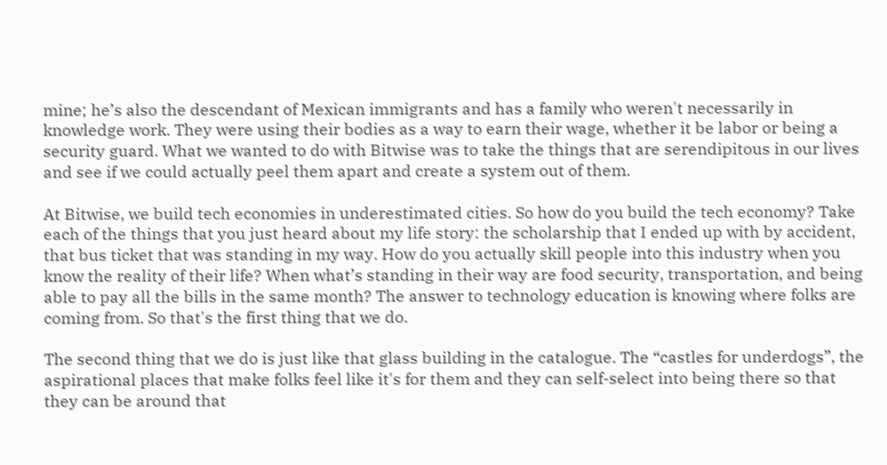mine; he’s also the descendant of Mexican immigrants and has a family who weren't necessarily in knowledge work. They were using their bodies as a way to earn their wage, whether it be labor or being a security guard. What we wanted to do with Bitwise was to take the things that are serendipitous in our lives and see if we could actually peel them apart and create a system out of them.

At Bitwise, we build tech economies in underestimated cities. So how do you build the tech economy? Take each of the things that you just heard about my life story: the scholarship that I ended up with by accident, that bus ticket that was standing in my way. How do you actually skill people into this industry when you know the reality of their life? When what’s standing in their way are food security, transportation, and being able to pay all the bills in the same month? The answer to technology education is knowing where folks are coming from. So that's the first thing that we do.

The second thing that we do is just like that glass building in the catalogue. The “castles for underdogs”, the aspirational places that make folks feel like it's for them and they can self-select into being there so that they can be around that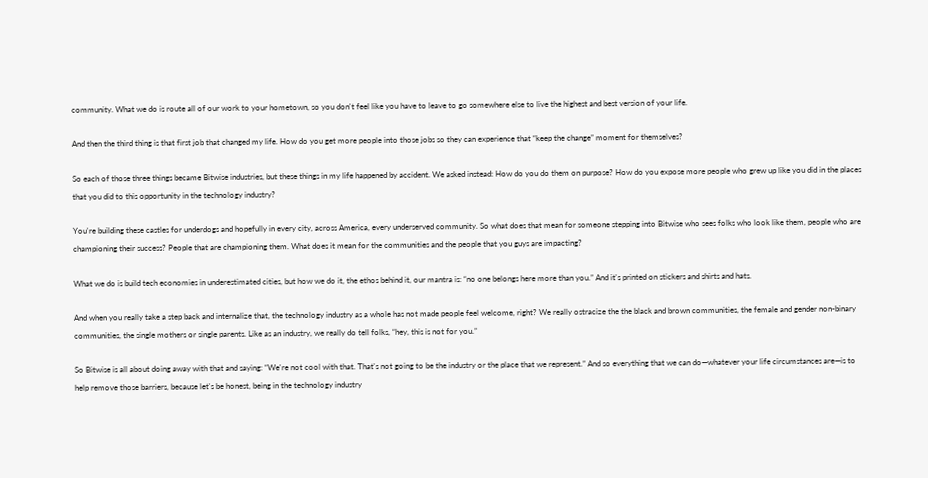community. What we do is route all of our work to your hometown, so you don't feel like you have to leave to go somewhere else to live the highest and best version of your life.

And then the third thing is that first job that changed my life. How do you get more people into those jobs so they can experience that “keep the change” moment for themselves?

So each of those three things became Bitwise industries, but these things in my life happened by accident. We asked instead: How do you do them on purpose? How do you expose more people who grew up like you did in the places that you did to this opportunity in the technology industry?

You're building these castles for underdogs and hopefully in every city, across America, every underserved community. So what does that mean for someone stepping into Bitwise who sees folks who look like them, people who are championing their success? People that are championing them. What does it mean for the communities and the people that you guys are impacting?

What we do is build tech economies in underestimated cities, but how we do it, the ethos behind it, our mantra is: “no one belongs here more than you.” And it's printed on stickers and shirts and hats.

And when you really take a step back and internalize that, the technology industry as a whole has not made people feel welcome, right? We really ostracize the the black and brown communities, the female and gender non-binary communities, the single mothers or single parents. Like as an industry, we really do tell folks, “hey, this is not for you.”

So Bitwise is all about doing away with that and saying: “We're not cool with that. That's not going to be the industry or the place that we represent.” And so everything that we can do—whatever your life circumstances are—is to help remove those barriers, because let's be honest, being in the technology industry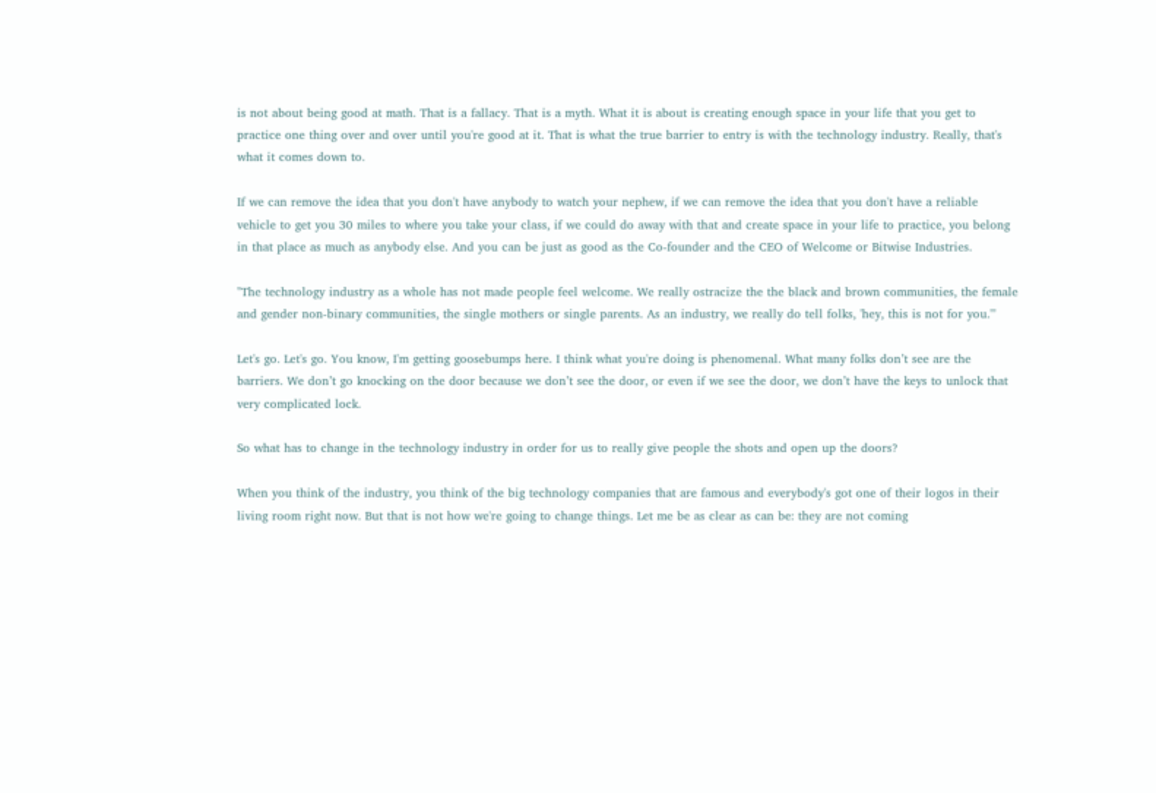is not about being good at math. That is a fallacy. That is a myth. What it is about is creating enough space in your life that you get to practice one thing over and over until you're good at it. That is what the true barrier to entry is with the technology industry. Really, that's what it comes down to.

If we can remove the idea that you don't have anybody to watch your nephew, if we can remove the idea that you don't have a reliable vehicle to get you 30 miles to where you take your class, if we could do away with that and create space in your life to practice, you belong in that place as much as anybody else. And you can be just as good as the Co-founder and the CEO of Welcome or Bitwise Industries.

"The technology industry as a whole has not made people feel welcome. We really ostracize the the black and brown communities, the female and gender non-binary communities, the single mothers or single parents. As an industry, we really do tell folks, 'hey, this is not for you.'"

Let's go. Let's go. You know, I'm getting goosebumps here. I think what you're doing is phenomenal. What many folks don’t see are the barriers. We don’t go knocking on the door because we don’t see the door, or even if we see the door, we don’t have the keys to unlock that very complicated lock.

So what has to change in the technology industry in order for us to really give people the shots and open up the doors?

When you think of the industry, you think of the big technology companies that are famous and everybody's got one of their logos in their living room right now. But that is not how we're going to change things. Let me be as clear as can be: they are not coming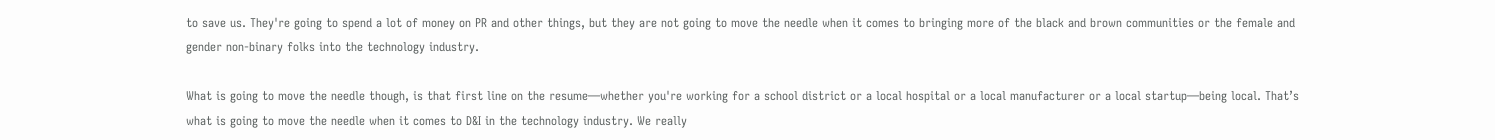to save us. They're going to spend a lot of money on PR and other things, but they are not going to move the needle when it comes to bringing more of the black and brown communities or the female and gender non-binary folks into the technology industry.

What is going to move the needle though, is that first line on the resume—whether you're working for a school district or a local hospital or a local manufacturer or a local startup—being local. That’s what is going to move the needle when it comes to D&I in the technology industry. We really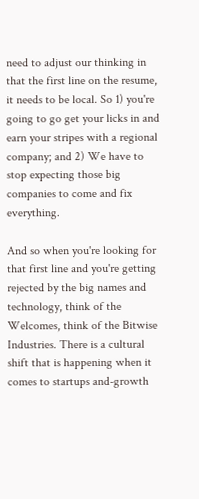need to adjust our thinking in that the first line on the resume, it needs to be local. So 1) you're going to go get your licks in and earn your stripes with a regional company; and 2) We have to stop expecting those big companies to come and fix everything.

And so when you're looking for that first line and you're getting rejected by the big names and technology, think of the Welcomes, think of the Bitwise Industries. There is a cultural shift that is happening when it comes to startups and-growth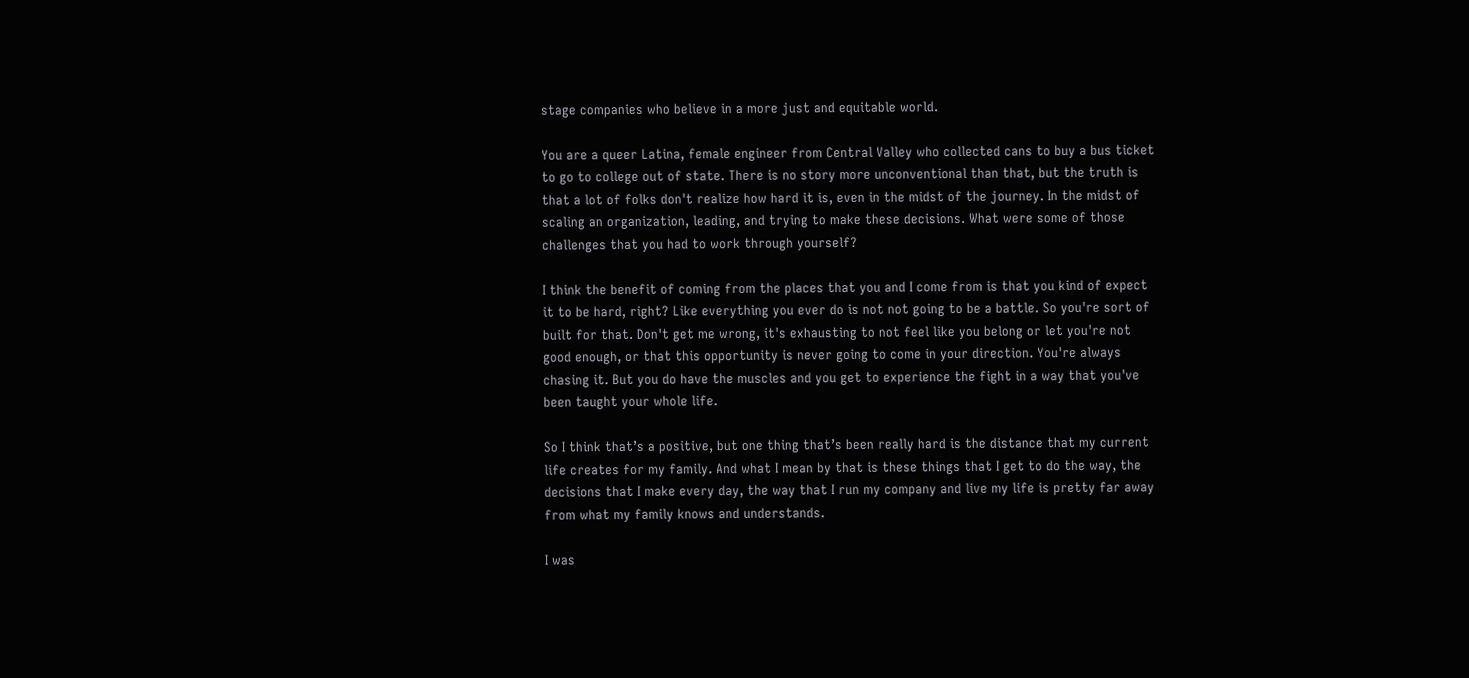stage companies who believe in a more just and equitable world.

You are a queer Latina, female engineer from Central Valley who collected cans to buy a bus ticket to go to college out of state. There is no story more unconventional than that, but the truth is that a lot of folks don't realize how hard it is, even in the midst of the journey. In the midst of scaling an organization, leading, and trying to make these decisions. What were some of those challenges that you had to work through yourself?

I think the benefit of coming from the places that you and I come from is that you kind of expect it to be hard, right? Like everything you ever do is not not going to be a battle. So you're sort of built for that. Don't get me wrong, it's exhausting to not feel like you belong or let you're not good enough, or that this opportunity is never going to come in your direction. You're always chasing it. But you do have the muscles and you get to experience the fight in a way that you've been taught your whole life.

So I think that’s a positive, but one thing that’s been really hard is the distance that my current life creates for my family. And what I mean by that is these things that I get to do the way, the decisions that I make every day, the way that I run my company and live my life is pretty far away from what my family knows and understands.

I was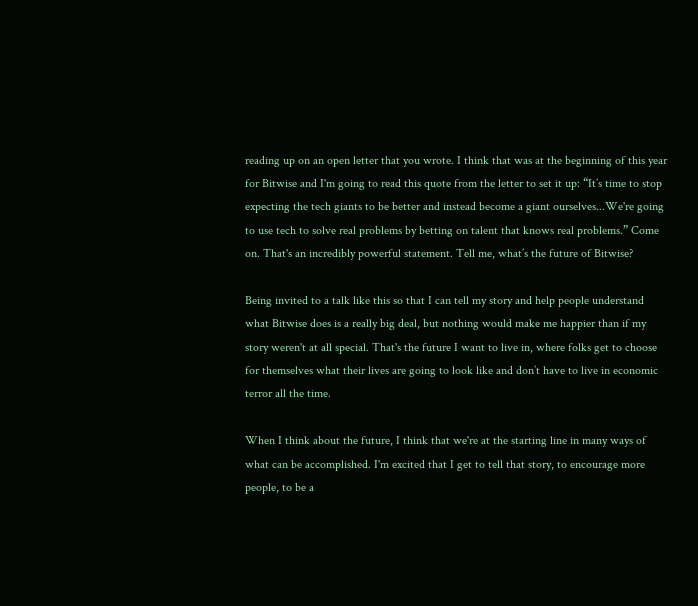reading up on an open letter that you wrote. I think that was at the beginning of this year for Bitwise and I'm going to read this quote from the letter to set it up: “It’s time to stop expecting the tech giants to be better and instead become a giant ourselves...We're going to use tech to solve real problems by betting on talent that knows real problems.” Come on. That's an incredibly powerful statement. Tell me, what’s the future of Bitwise?

Being invited to a talk like this so that I can tell my story and help people understand what Bitwise does is a really big deal, but nothing would make me happier than if my story weren't at all special. That's the future I want to live in, where folks get to choose for themselves what their lives are going to look like and don’t have to live in economic terror all the time.

When I think about the future, I think that we're at the starting line in many ways of what can be accomplished. I'm excited that I get to tell that story, to encourage more people, to be a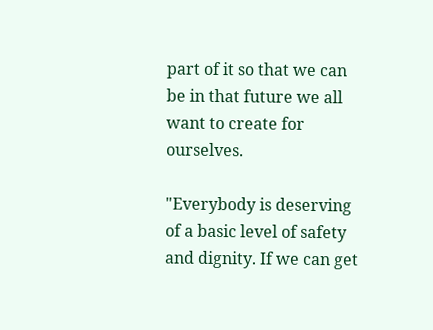part of it so that we can be in that future we all want to create for ourselves.

"Everybody is deserving of a basic level of safety and dignity. If we can get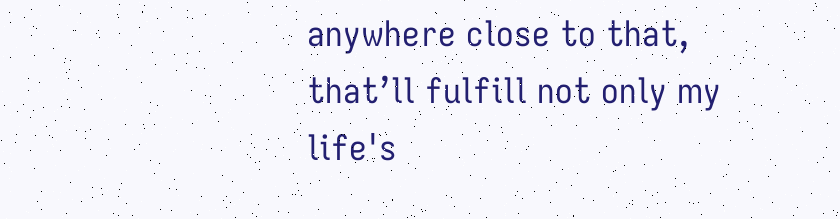anywhere close to that, that’ll fulfill not only my life's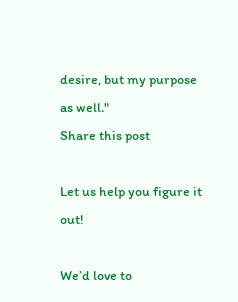desire, but my purpose as well."
Share this post

Let us help you figure it out!

We’d love to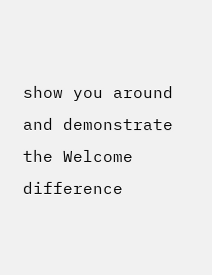show you around and demonstrate the Welcome difference